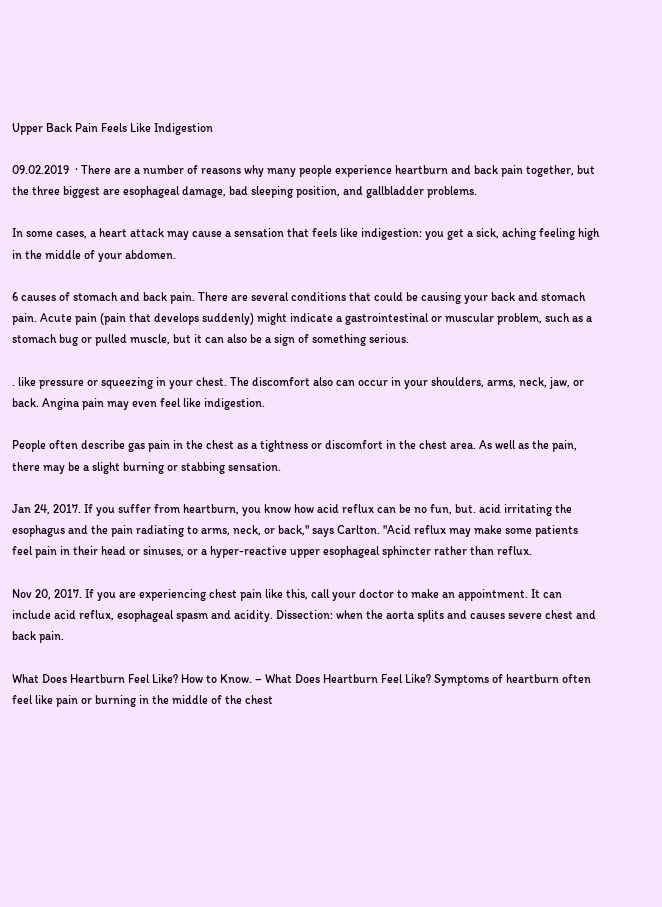Upper Back Pain Feels Like Indigestion

09.02.2019  · There are a number of reasons why many people experience heartburn and back pain together, but the three biggest are esophageal damage, bad sleeping position, and gallbladder problems.

In some cases, a heart attack may cause a sensation that feels like indigestion: you get a sick, aching feeling high in the middle of your abdomen.

6 causes of stomach and back pain. There are several conditions that could be causing your back and stomach pain. Acute pain (pain that develops suddenly) might indicate a gastrointestinal or muscular problem, such as a stomach bug or pulled muscle, but it can also be a sign of something serious.

. like pressure or squeezing in your chest. The discomfort also can occur in your shoulders, arms, neck, jaw, or back. Angina pain may even feel like indigestion.

People often describe gas pain in the chest as a tightness or discomfort in the chest area. As well as the pain, there may be a slight burning or stabbing sensation.

Jan 24, 2017. If you suffer from heartburn, you know how acid reflux can be no fun, but. acid irritating the esophagus and the pain radiating to arms, neck, or back," says Carlton. "Acid reflux may make some patients feel pain in their head or sinuses, or a hyper-reactive upper esophageal sphincter rather than reflux.

Nov 20, 2017. If you are experiencing chest pain like this, call your doctor to make an appointment. It can include acid reflux, esophageal spasm and acidity. Dissection: when the aorta splits and causes severe chest and back pain.

What Does Heartburn Feel Like? How to Know. – What Does Heartburn Feel Like? Symptoms of heartburn often feel like pain or burning in the middle of the chest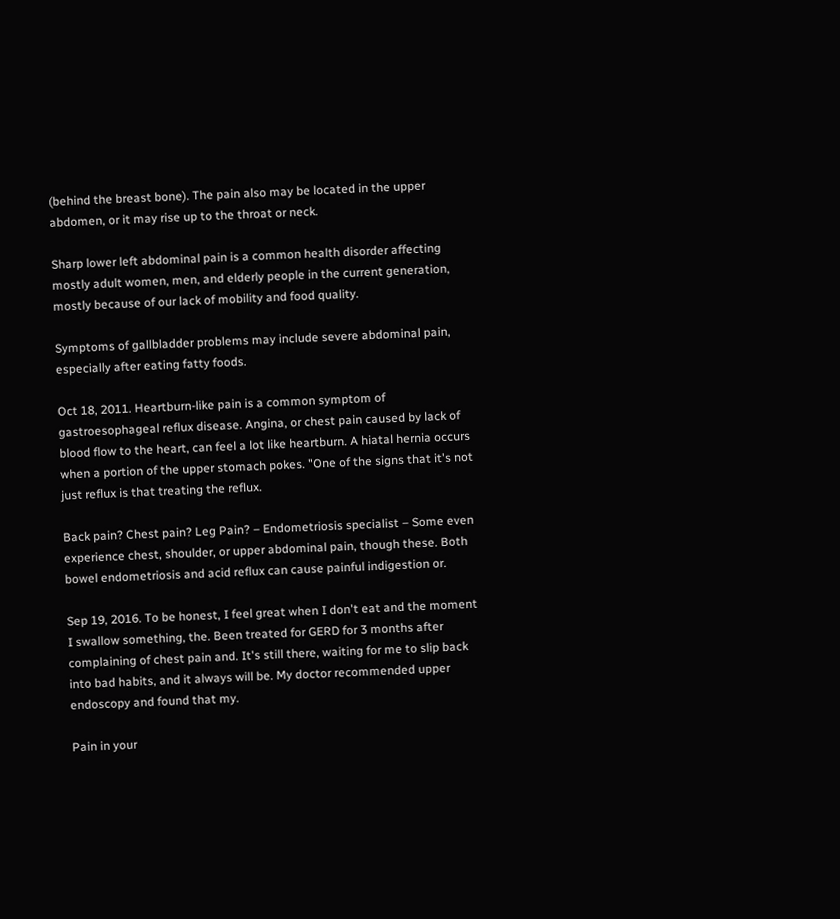(behind the breast bone). The pain also may be located in the upper abdomen, or it may rise up to the throat or neck.

Sharp lower left abdominal pain is a common health disorder affecting mostly adult women, men, and elderly people in the current generation, mostly because of our lack of mobility and food quality.

Symptoms of gallbladder problems may include severe abdominal pain, especially after eating fatty foods.

Oct 18, 2011. Heartburn-like pain is a common symptom of gastroesophageal reflux disease. Angina, or chest pain caused by lack of blood flow to the heart, can feel a lot like heartburn. A hiatal hernia occurs when a portion of the upper stomach pokes. "One of the signs that it's not just reflux is that treating the reflux.

Back pain? Chest pain? Leg Pain? – Endometriosis specialist – Some even experience chest, shoulder, or upper abdominal pain, though these. Both bowel endometriosis and acid reflux can cause painful indigestion or.

Sep 19, 2016. To be honest, I feel great when I don't eat and the moment I swallow something, the. Been treated for GERD for 3 months after complaining of chest pain and. It's still there, waiting for me to slip back into bad habits, and it always will be. My doctor recommended upper endoscopy and found that my.

Pain in your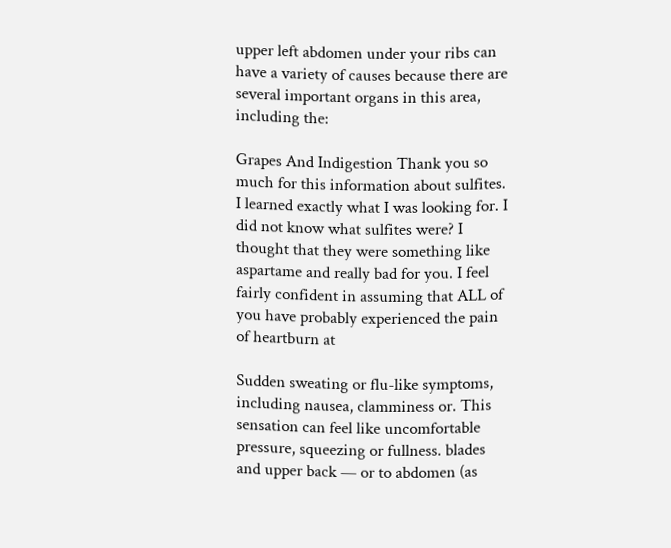upper left abdomen under your ribs can have a variety of causes because there are several important organs in this area, including the:

Grapes And Indigestion Thank you so much for this information about sulfites. I learned exactly what I was looking for. I did not know what sulfites were? I thought that they were something like aspartame and really bad for you. I feel fairly confident in assuming that ALL of you have probably experienced the pain of heartburn at

Sudden sweating or flu-like symptoms, including nausea, clamminess or. This sensation can feel like uncomfortable pressure, squeezing or fullness. blades and upper back — or to abdomen (as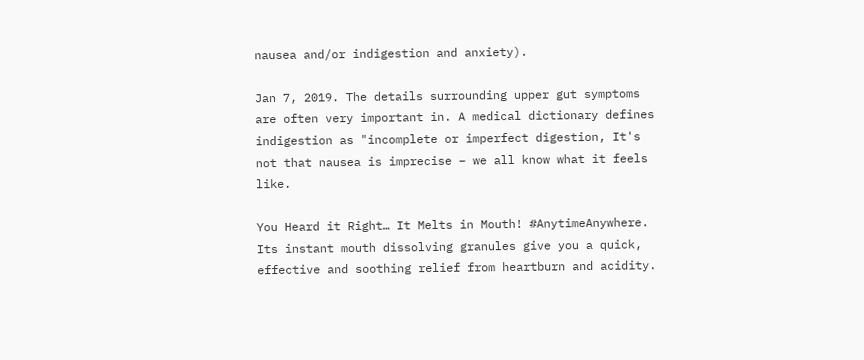nausea and/or indigestion and anxiety).

Jan 7, 2019. The details surrounding upper gut symptoms are often very important in. A medical dictionary defines indigestion as "incomplete or imperfect digestion, It's not that nausea is imprecise – we all know what it feels like.

You Heard it Right… It Melts in Mouth! #AnytimeAnywhere. Its instant mouth dissolving granules give you a quick, effective and soothing relief from heartburn and acidity.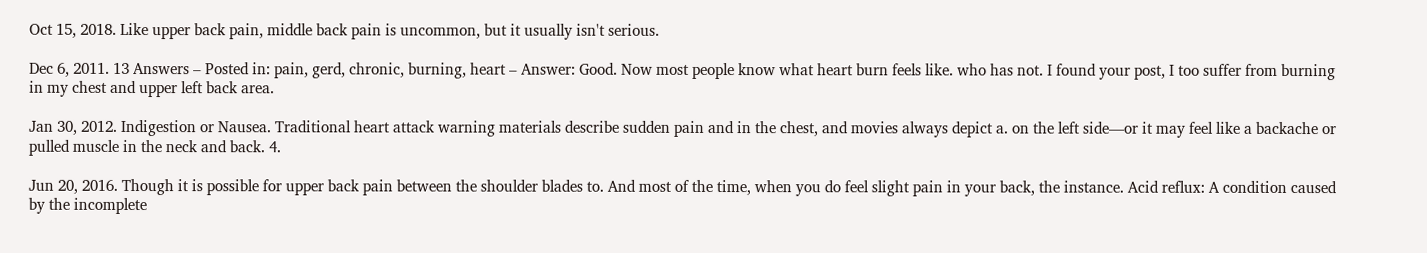Oct 15, 2018. Like upper back pain, middle back pain is uncommon, but it usually isn't serious.

Dec 6, 2011. 13 Answers – Posted in: pain, gerd, chronic, burning, heart – Answer: Good. Now most people know what heart burn feels like. who has not. I found your post, I too suffer from burning in my chest and upper left back area.

Jan 30, 2012. Indigestion or Nausea. Traditional heart attack warning materials describe sudden pain and in the chest, and movies always depict a. on the left side—or it may feel like a backache or pulled muscle in the neck and back. 4.

Jun 20, 2016. Though it is possible for upper back pain between the shoulder blades to. And most of the time, when you do feel slight pain in your back, the instance. Acid reflux: A condition caused by the incomplete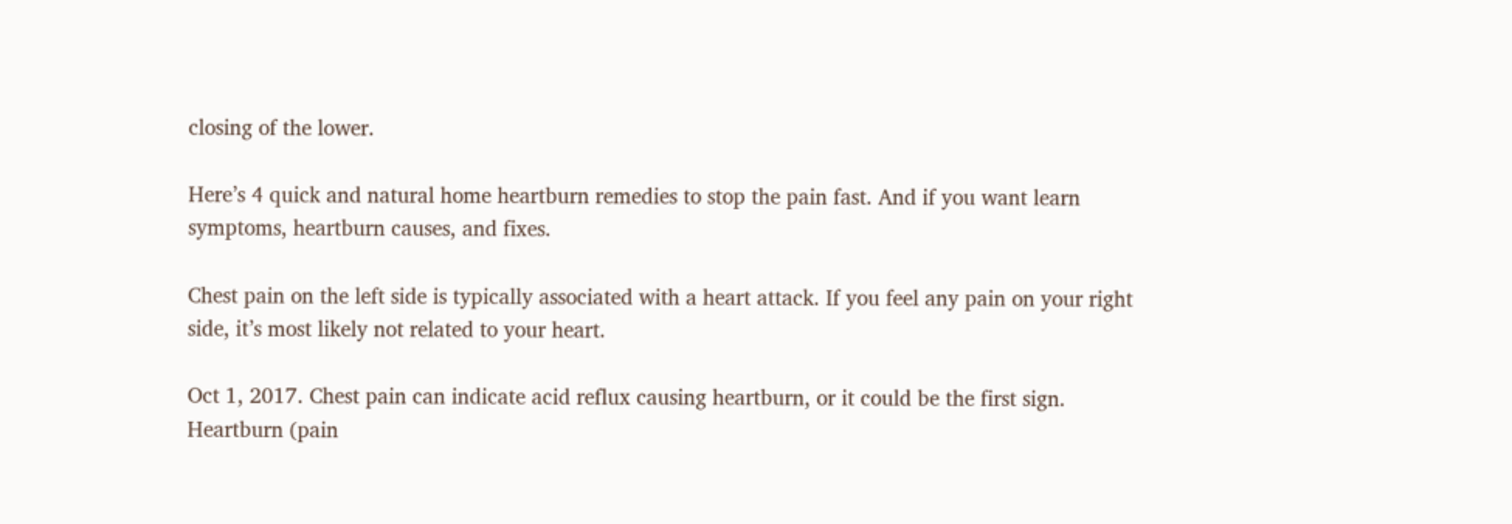closing of the lower.

Here’s 4 quick and natural home heartburn remedies to stop the pain fast. And if you want learn symptoms, heartburn causes, and fixes.

Chest pain on the left side is typically associated with a heart attack. If you feel any pain on your right side, it’s most likely not related to your heart.

Oct 1, 2017. Chest pain can indicate acid reflux causing heartburn, or it could be the first sign. Heartburn (pain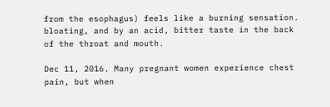from the esophagus) feels like a burning sensation. bloating, and by an acid, bitter taste in the back of the throat and mouth.

Dec 11, 2016. Many pregnant women experience chest pain, but when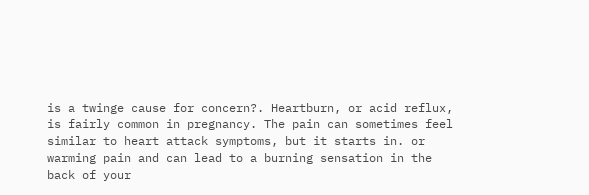is a twinge cause for concern?. Heartburn, or acid reflux, is fairly common in pregnancy. The pain can sometimes feel similar to heart attack symptoms, but it starts in. or warming pain and can lead to a burning sensation in the back of your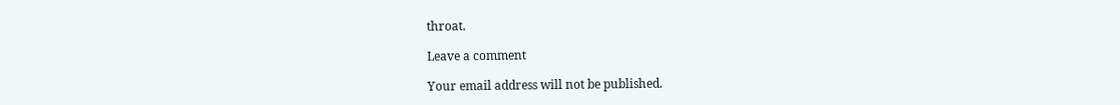throat.

Leave a comment

Your email address will not be published.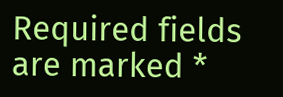Required fields are marked *